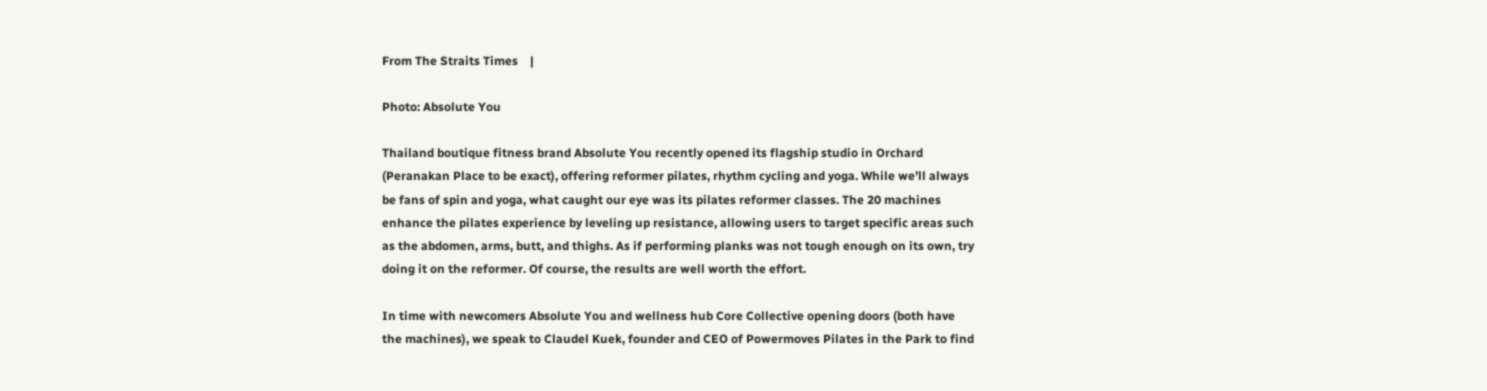From The Straits Times    |

Photo: Absolute You

Thailand boutique fitness brand Absolute You recently opened its flagship studio in Orchard (Peranakan Place to be exact), offering reformer pilates, rhythm cycling and yoga. While we’ll always be fans of spin and yoga, what caught our eye was its pilates reformer classes. The 20 machines enhance the pilates experience by leveling up resistance, allowing users to target specific areas such as the abdomen, arms, butt, and thighs. As if performing planks was not tough enough on its own, try doing it on the reformer. Of course, the results are well worth the effort.

In time with newcomers Absolute You and wellness hub Core Collective opening doors (both have the machines), we speak to Claudel Kuek, founder and CEO of Powermoves Pilates in the Park to find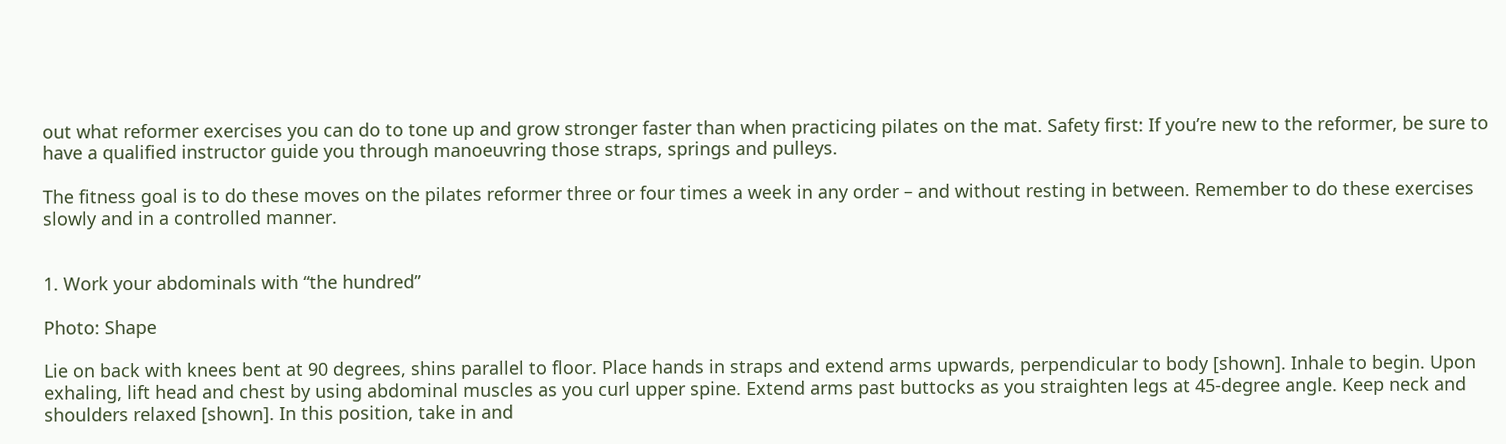out what reformer exercises you can do to tone up and grow stronger faster than when practicing pilates on the mat. Safety first: If you’re new to the reformer, be sure to have a qualified instructor guide you through manoeuvring those straps, springs and pulleys.

The fitness goal is to do these moves on the pilates reformer three or four times a week in any order – and without resting in between. Remember to do these exercises slowly and in a controlled manner.


1. Work your abdominals with “the hundred”

Photo: Shape

Lie on back with knees bent at 90 degrees, shins parallel to floor. Place hands in straps and extend arms upwards, perpendicular to body [shown]. Inhale to begin. Upon exhaling, lift head and chest by using abdominal muscles as you curl upper spine. Extend arms past buttocks as you straighten legs at 45-degree angle. Keep neck and shoulders relaxed [shown]. In this position, take in and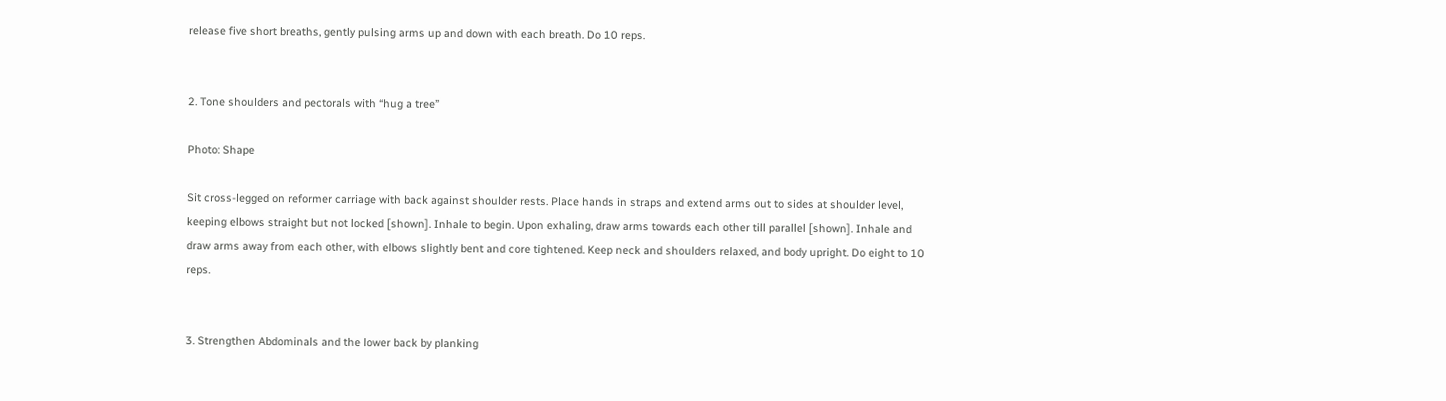release five short breaths, gently pulsing arms up and down with each breath. Do 10 reps.


2. Tone shoulders and pectorals with “hug a tree”

Photo: Shape

Sit cross-legged on reformer carriage with back against shoulder rests. Place hands in straps and extend arms out to sides at shoulder level, keeping elbows straight but not locked [shown]. Inhale to begin. Upon exhaling, draw arms towards each other till parallel [shown]. Inhale and draw arms away from each other, with elbows slightly bent and core tightened. Keep neck and shoulders relaxed, and body upright. Do eight to 10 reps.


3. Strengthen Abdominals and the lower back by planking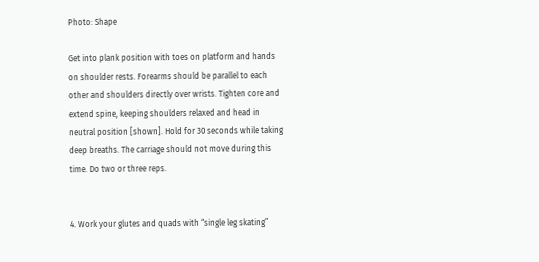Photo: Shape

Get into plank position with toes on platform and hands on shoulder rests. Forearms should be parallel to each other and shoulders directly over wrists. Tighten core and extend spine, keeping shoulders relaxed and head in neutral position [shown]. Hold for 30 seconds while taking deep breaths. The carriage should not move during this time. Do two or three reps.


4. Work your glutes and quads with “single leg skating”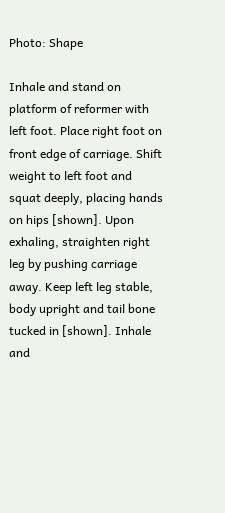Photo: Shape

Inhale and stand on platform of reformer with left foot. Place right foot on front edge of carriage. Shift weight to left foot and squat deeply, placing hands on hips [shown]. Upon exhaling, straighten right leg by pushing carriage away. Keep left leg stable, body upright and tail bone tucked in [shown]. Inhale and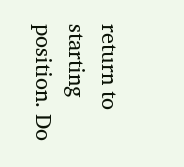return to starting position. Do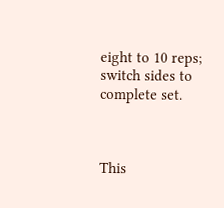eight to 10 reps; switch sides to complete set.



This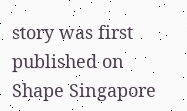story was first published on Shape Singapore